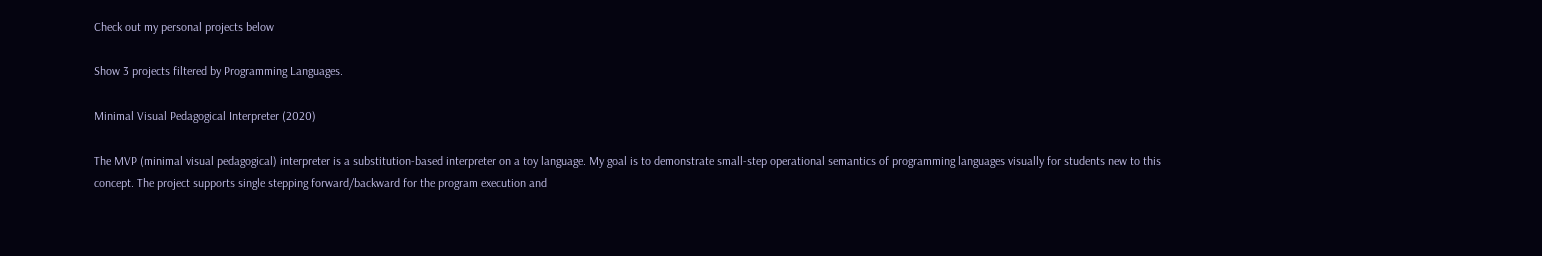Check out my personal projects below

Show 3 projects filtered by Programming Languages.

Minimal Visual Pedagogical Interpreter (2020)

The MVP (minimal visual pedagogical) interpreter is a substitution-based interpreter on a toy language. My goal is to demonstrate small-step operational semantics of programming languages visually for students new to this concept. The project supports single stepping forward/backward for the program execution and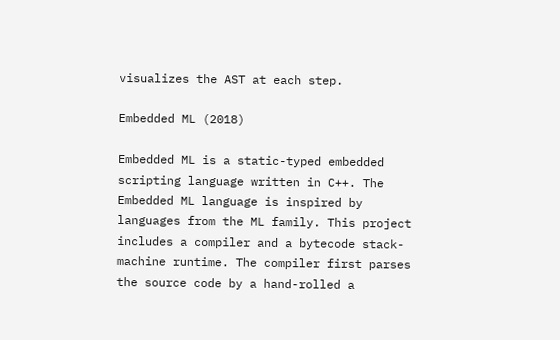visualizes the AST at each step.

Embedded ML (2018)

Embedded ML is a static-typed embedded scripting language written in C++. The Embedded ML language is inspired by languages from the ML family. This project includes a compiler and a bytecode stack-machine runtime. The compiler first parses the source code by a hand-rolled a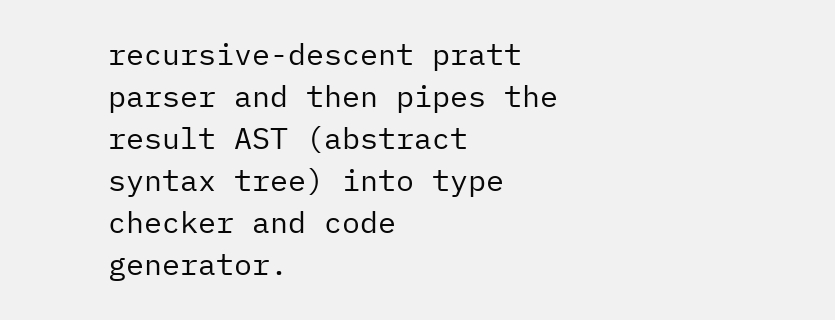recursive-descent pratt parser and then pipes the result AST (abstract syntax tree) into type checker and code generator.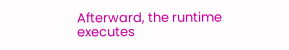Afterward, the runtime executes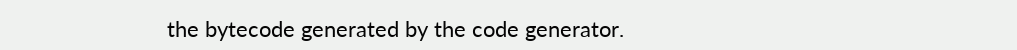the bytecode generated by the code generator.